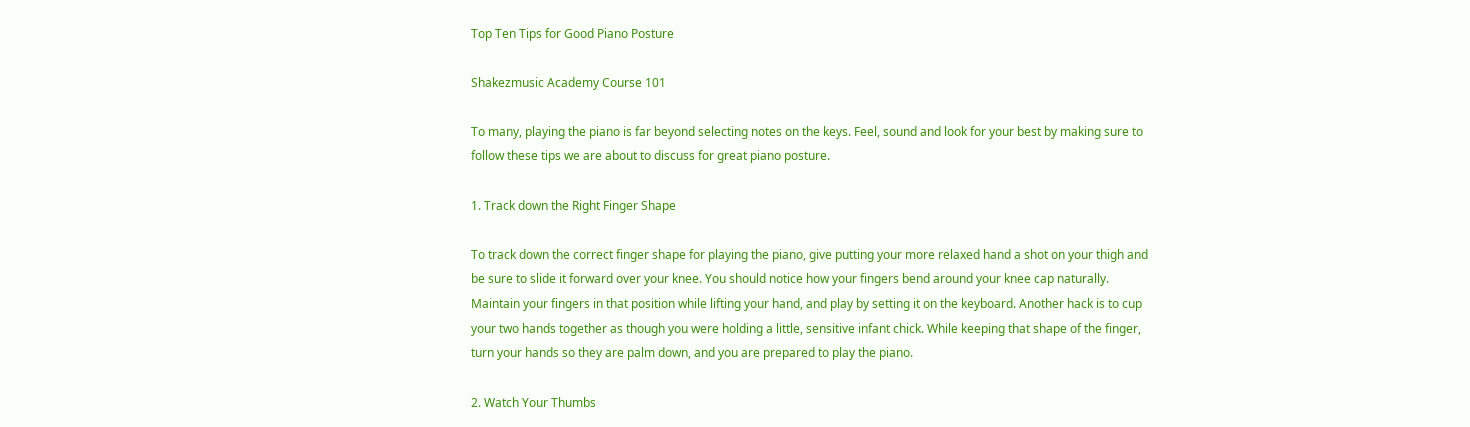Top Ten Tips for Good Piano Posture

Shakezmusic Academy Course 101

To many, playing the piano is far beyond selecting notes on the keys. Feel, sound and look for your best by making sure to follow these tips we are about to discuss for great piano posture.

1. Track down the Right Finger Shape

To track down the correct finger shape for playing the piano, give putting your more relaxed hand a shot on your thigh and be sure to slide it forward over your knee. You should notice how your fingers bend around your knee cap naturally. Maintain your fingers in that position while lifting your hand, and play by setting it on the keyboard. Another hack is to cup your two hands together as though you were holding a little, sensitive infant chick. While keeping that shape of the finger, turn your hands so they are palm down, and you are prepared to play the piano.

2. Watch Your Thumbs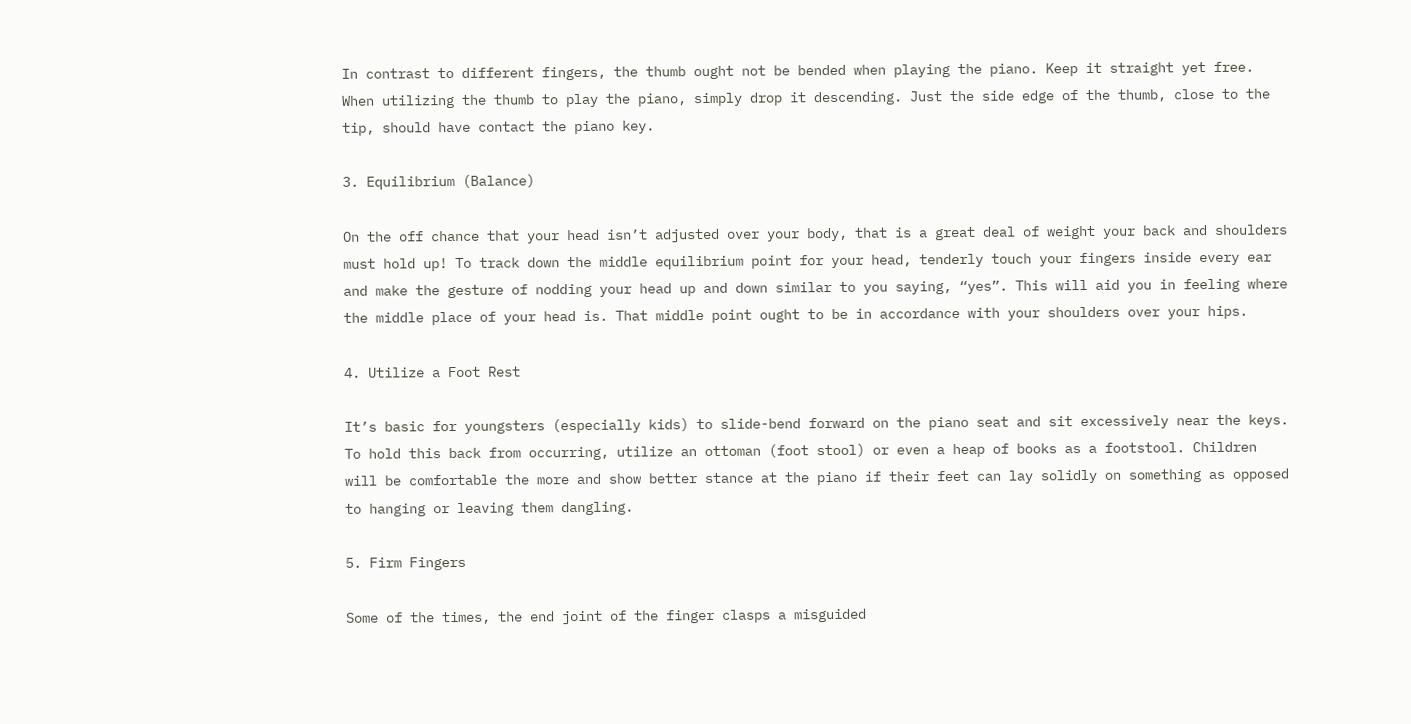In contrast to different fingers, the thumb ought not be bended when playing the piano. Keep it straight yet free. When utilizing the thumb to play the piano, simply drop it descending. Just the side edge of the thumb, close to the tip, should have contact the piano key.

3. Equilibrium (Balance)

On the off chance that your head isn’t adjusted over your body, that is a great deal of weight your back and shoulders must hold up! To track down the middle equilibrium point for your head, tenderly touch your fingers inside every ear and make the gesture of nodding your head up and down similar to you saying, “yes”. This will aid you in feeling where the middle place of your head is. That middle point ought to be in accordance with your shoulders over your hips.

4. Utilize a Foot Rest

It’s basic for youngsters (especially kids) to slide-bend forward on the piano seat and sit excessively near the keys. To hold this back from occurring, utilize an ottoman (foot stool) or even a heap of books as a footstool. Children will be comfortable the more and show better stance at the piano if their feet can lay solidly on something as opposed to hanging or leaving them dangling.

5. Firm Fingers

Some of the times, the end joint of the finger clasps a misguided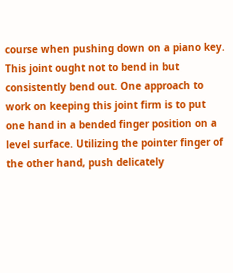course when pushing down on a piano key. This joint ought not to bend in but consistently bend out. One approach to work on keeping this joint firm is to put one hand in a bended finger position on a level surface. Utilizing the pointer finger of the other hand, push delicately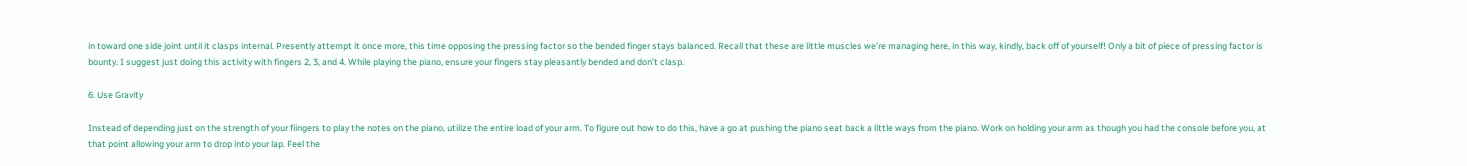in toward one side joint until it clasps internal. Presently attempt it once more, this time opposing the pressing factor so the bended finger stays balanced. Recall that these are little muscles we’re managing here, in this way, kindly, back off of yourself! Only a bit of piece of pressing factor is bounty. I suggest just doing this activity with fingers 2, 3, and 4. While playing the piano, ensure your fingers stay pleasantly bended and don’t clasp.

6. Use Gravity

Instead of depending just on the strength of your fiingers to play the notes on the piano, utilize the entire load of your arm. To figure out how to do this, have a go at pushing the piano seat back a little ways from the piano. Work on holding your arm as though you had the console before you, at that point allowing your arm to drop into your lap. Feel the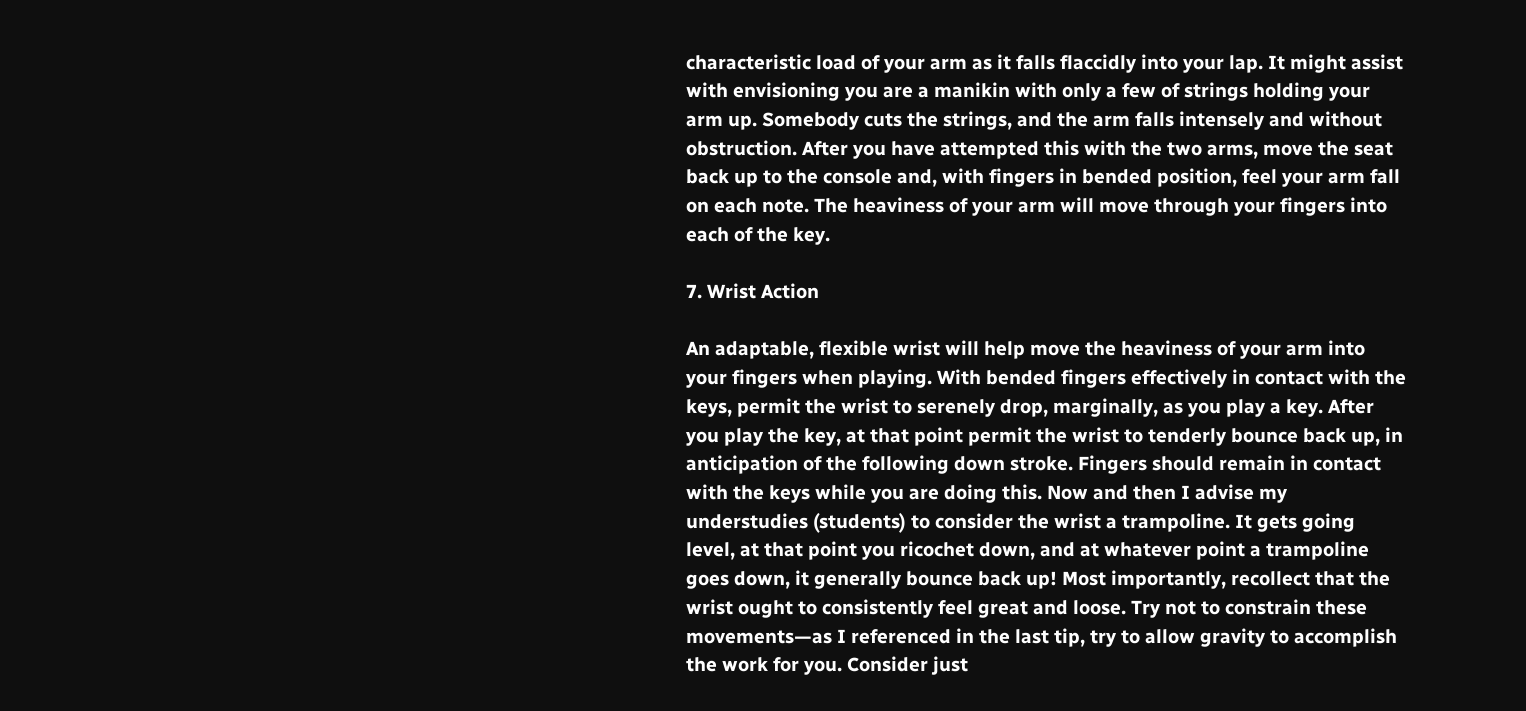characteristic load of your arm as it falls flaccidly into your lap. It might assist with envisioning you are a manikin with only a few of strings holding your arm up. Somebody cuts the strings, and the arm falls intensely and without obstruction. After you have attempted this with the two arms, move the seat back up to the console and, with fingers in bended position, feel your arm fall on each note. The heaviness of your arm will move through your fingers into each of the key.

7. Wrist Action

An adaptable, flexible wrist will help move the heaviness of your arm into your fingers when playing. With bended fingers effectively in contact with the keys, permit the wrist to serenely drop, marginally, as you play a key. After you play the key, at that point permit the wrist to tenderly bounce back up, in anticipation of the following down stroke. Fingers should remain in contact with the keys while you are doing this. Now and then I advise my understudies (students) to consider the wrist a trampoline. It gets going level, at that point you ricochet down, and at whatever point a trampoline goes down, it generally bounce back up! Most importantly, recollect that the wrist ought to consistently feel great and loose. Try not to constrain these movements—as I referenced in the last tip, try to allow gravity to accomplish the work for you. Consider just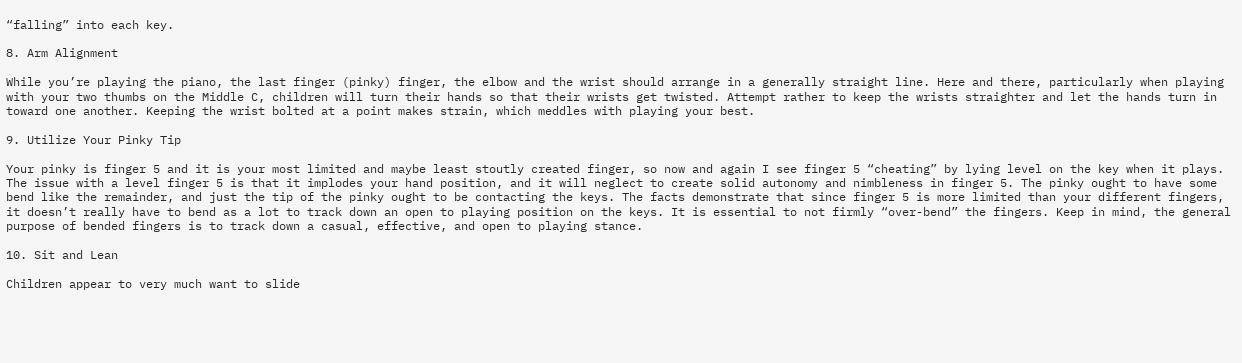“falling” into each key.

8. Arm Alignment

While you’re playing the piano, the last finger (pinky) finger, the elbow and the wrist should arrange in a generally straight line. Here and there, particularly when playing with your two thumbs on the Middle C, children will turn their hands so that their wrists get twisted. Attempt rather to keep the wrists straighter and let the hands turn in toward one another. Keeping the wrist bolted at a point makes strain, which meddles with playing your best.

9. Utilize Your Pinky Tip

Your pinky is finger 5 and it is your most limited and maybe least stoutly created finger, so now and again I see finger 5 “cheating” by lying level on the key when it plays. The issue with a level finger 5 is that it implodes your hand position, and it will neglect to create solid autonomy and nimbleness in finger 5. The pinky ought to have some bend like the remainder, and just the tip of the pinky ought to be contacting the keys. The facts demonstrate that since finger 5 is more limited than your different fingers, it doesn’t really have to bend as a lot to track down an open to playing position on the keys. It is essential to not firmly “over-bend” the fingers. Keep in mind, the general purpose of bended fingers is to track down a casual, effective, and open to playing stance.

10. Sit and Lean

Children appear to very much want to slide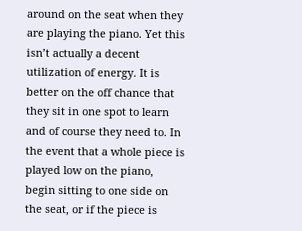around on the seat when they are playing the piano. Yet this isn’t actually a decent utilization of energy. It is better on the off chance that they sit in one spot to learn and of course they need to. In the event that a whole piece is played low on the piano, begin sitting to one side on the seat, or if the piece is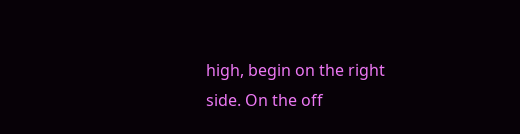high, begin on the right side. On the off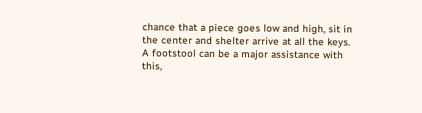chance that a piece goes low and high, sit in the center and shelter arrive at all the keys. A footstool can be a major assistance with this,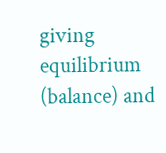giving equilibrium (balance) and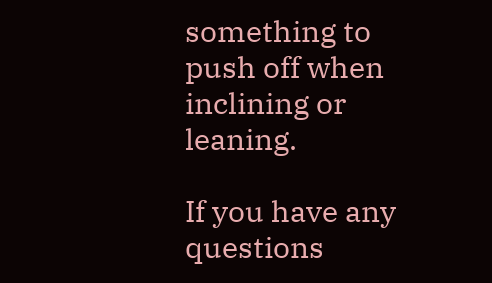something to push off when inclining or leaning.

If you have any questions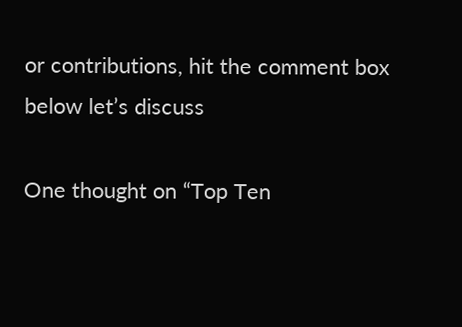or contributions, hit the comment box below let’s discuss

One thought on “Top Ten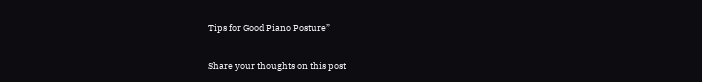Tips for Good Piano Posture”

Share your thoughts on this post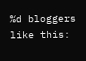%d bloggers like this: